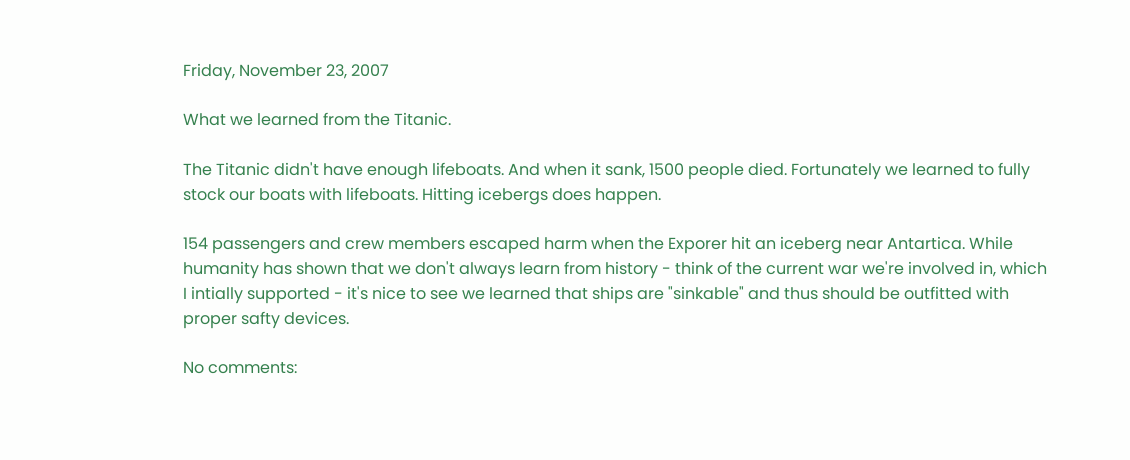Friday, November 23, 2007

What we learned from the Titanic.

The Titanic didn't have enough lifeboats. And when it sank, 1500 people died. Fortunately we learned to fully stock our boats with lifeboats. Hitting icebergs does happen.

154 passengers and crew members escaped harm when the Exporer hit an iceberg near Antartica. While humanity has shown that we don't always learn from history - think of the current war we're involved in, which I intially supported - it's nice to see we learned that ships are "sinkable" and thus should be outfitted with proper safty devices.

No comments: